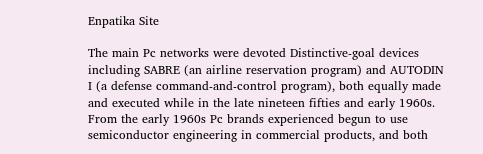Enpatika Site

The main Pc networks were devoted Distinctive-goal devices including SABRE (an airline reservation program) and AUTODIN I (a defense command-and-control program), both equally made and executed while in the late nineteen fifties and early 1960s. From the early 1960s Pc brands experienced begun to use semiconductor engineering in commercial products, and both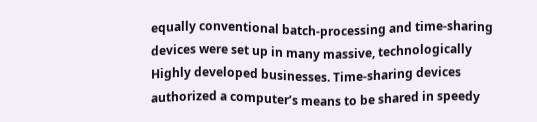equally conventional batch-processing and time-sharing devices were set up in many massive, technologically Highly developed businesses. Time-sharing devices authorized a computer’s means to be shared in speedy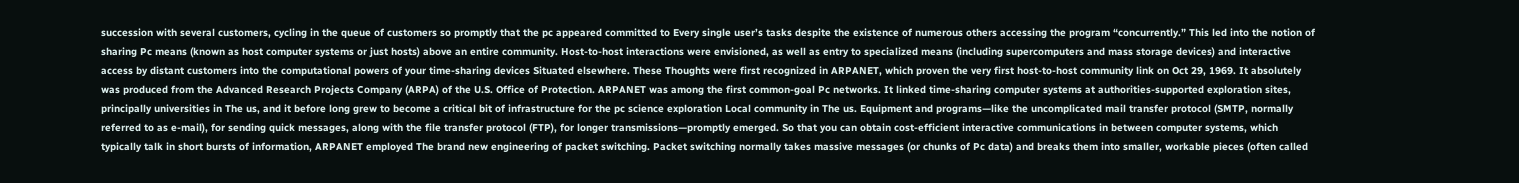succession with several customers, cycling in the queue of customers so promptly that the pc appeared committed to Every single user’s tasks despite the existence of numerous others accessing the program “concurrently.” This led into the notion of sharing Pc means (known as host computer systems or just hosts) above an entire community. Host-to-host interactions were envisioned, as well as entry to specialized means (including supercomputers and mass storage devices) and interactive access by distant customers into the computational powers of your time-sharing devices Situated elsewhere. These Thoughts were first recognized in ARPANET, which proven the very first host-to-host community link on Oct 29, 1969. It absolutely was produced from the Advanced Research Projects Company (ARPA) of the U.S. Office of Protection. ARPANET was among the first common-goal Pc networks. It linked time-sharing computer systems at authorities-supported exploration sites, principally universities in The us, and it before long grew to become a critical bit of infrastructure for the pc science exploration Local community in The us. Equipment and programs—like the uncomplicated mail transfer protocol (SMTP, normally referred to as e-mail), for sending quick messages, along with the file transfer protocol (FTP), for longer transmissions—promptly emerged. So that you can obtain cost-efficient interactive communications in between computer systems, which typically talk in short bursts of information, ARPANET employed The brand new engineering of packet switching. Packet switching normally takes massive messages (or chunks of Pc data) and breaks them into smaller, workable pieces (often called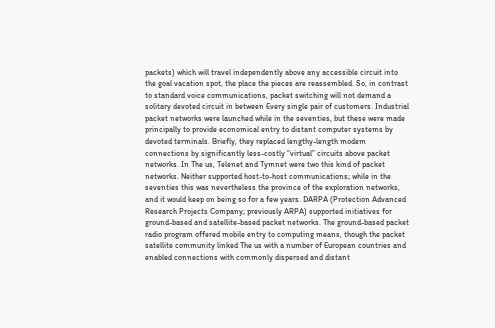packets) which will travel independently above any accessible circuit into the goal vacation spot, the place the pieces are reassembled. So, in contrast to standard voice communications, packet switching will not demand a solitary devoted circuit in between Every single pair of customers. Industrial packet networks were launched while in the seventies, but these were made principally to provide economical entry to distant computer systems by devoted terminals. Briefly, they replaced lengthy-length modem connections by significantly less-costly “virtual” circuits above packet networks. In The us, Telenet and Tymnet were two this kind of packet networks. Neither supported host-to-host communications; while in the seventies this was nevertheless the province of the exploration networks, and it would keep on being so for a few years. DARPA (Protection Advanced Research Projects Company; previously ARPA) supported initiatives for ground-based and satellite-based packet networks. The ground-based packet radio program offered mobile entry to computing means, though the packet satellite community linked The us with a number of European countries and enabled connections with commonly dispersed and distant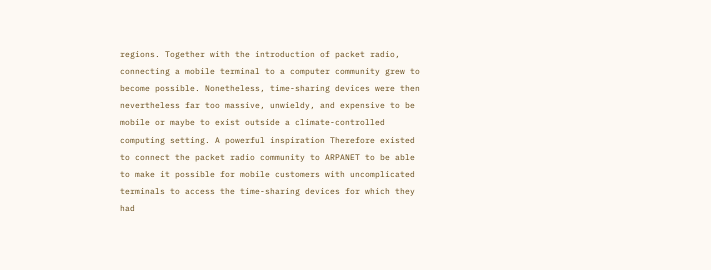regions. Together with the introduction of packet radio, connecting a mobile terminal to a computer community grew to become possible. Nonetheless, time-sharing devices were then nevertheless far too massive, unwieldy, and expensive to be mobile or maybe to exist outside a climate-controlled computing setting. A powerful inspiration Therefore existed to connect the packet radio community to ARPANET to be able to make it possible for mobile customers with uncomplicated terminals to access the time-sharing devices for which they had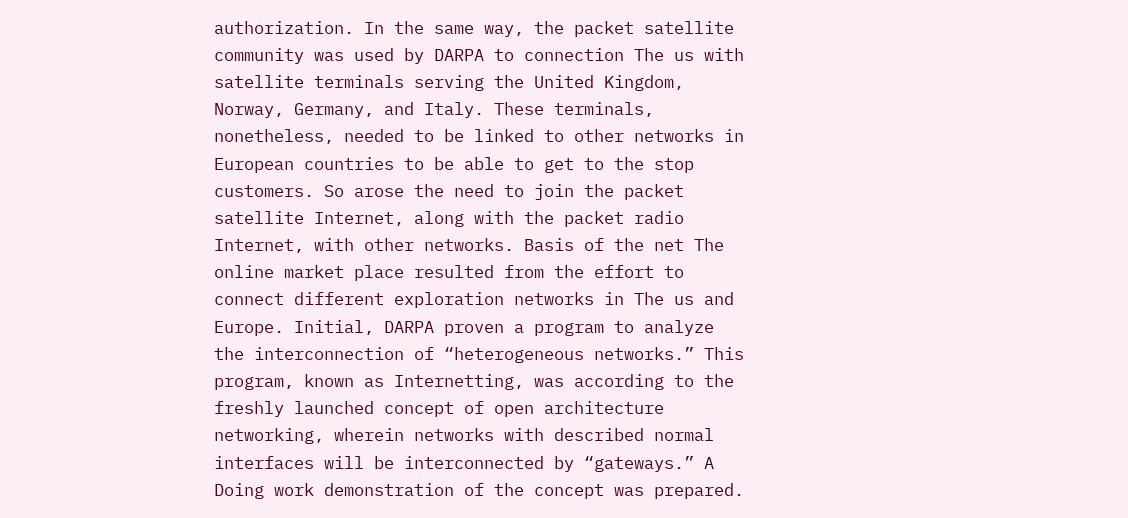authorization. In the same way, the packet satellite community was used by DARPA to connection The us with satellite terminals serving the United Kingdom, Norway, Germany, and Italy. These terminals, nonetheless, needed to be linked to other networks in European countries to be able to get to the stop customers. So arose the need to join the packet satellite Internet, along with the packet radio Internet, with other networks. Basis of the net The online market place resulted from the effort to connect different exploration networks in The us and Europe. Initial, DARPA proven a program to analyze the interconnection of “heterogeneous networks.” This program, known as Internetting, was according to the freshly launched concept of open architecture networking, wherein networks with described normal interfaces will be interconnected by “gateways.” A Doing work demonstration of the concept was prepared.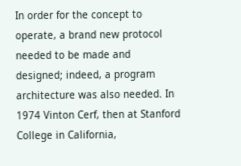In order for the concept to operate, a brand new protocol needed to be made and designed; indeed, a program architecture was also needed. In 1974 Vinton Cerf, then at Stanford College in California,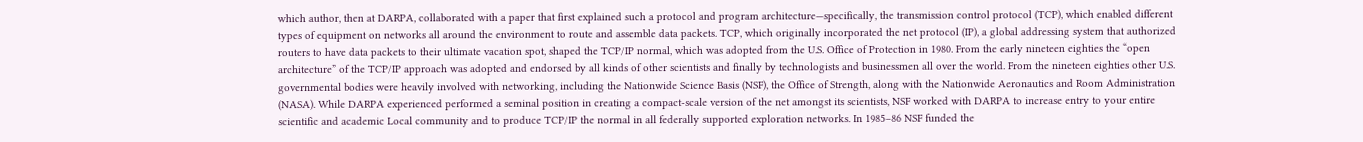which author, then at DARPA, collaborated with a paper that first explained such a protocol and program architecture—specifically, the transmission control protocol (TCP), which enabled different types of equipment on networks all around the environment to route and assemble data packets. TCP, which originally incorporated the net protocol (IP), a global addressing system that authorized routers to have data packets to their ultimate vacation spot, shaped the TCP/IP normal, which was adopted from the U.S. Office of Protection in 1980. From the early nineteen eighties the “open architecture” of the TCP/IP approach was adopted and endorsed by all kinds of other scientists and finally by technologists and businessmen all over the world. From the nineteen eighties other U.S. governmental bodies were heavily involved with networking, including the Nationwide Science Basis (NSF), the Office of Strength, along with the Nationwide Aeronautics and Room Administration (NASA). While DARPA experienced performed a seminal position in creating a compact-scale version of the net amongst its scientists, NSF worked with DARPA to increase entry to your entire scientific and academic Local community and to produce TCP/IP the normal in all federally supported exploration networks. In 1985–86 NSF funded the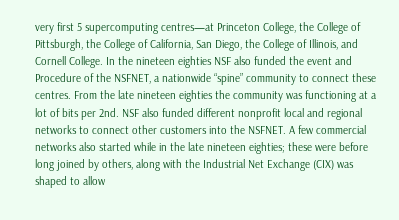very first 5 supercomputing centres—at Princeton College, the College of Pittsburgh, the College of California, San Diego, the College of Illinois, and Cornell College. In the nineteen eighties NSF also funded the event and Procedure of the NSFNET, a nationwide “spine” community to connect these centres. From the late nineteen eighties the community was functioning at a lot of bits per 2nd. NSF also funded different nonprofit local and regional networks to connect other customers into the NSFNET. A few commercial networks also started while in the late nineteen eighties; these were before long joined by others, along with the Industrial Net Exchange (CIX) was shaped to allow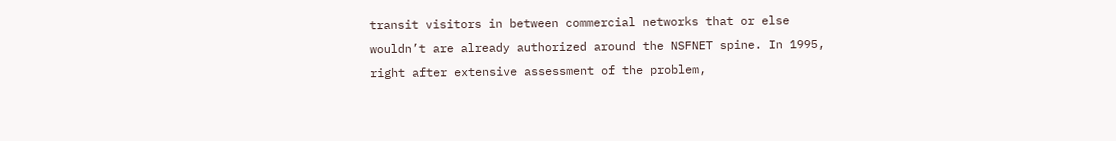transit visitors in between commercial networks that or else wouldn’t are already authorized around the NSFNET spine. In 1995, right after extensive assessment of the problem,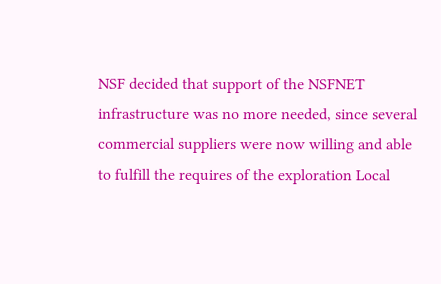NSF decided that support of the NSFNET infrastructure was no more needed, since several commercial suppliers were now willing and able to fulfill the requires of the exploration Local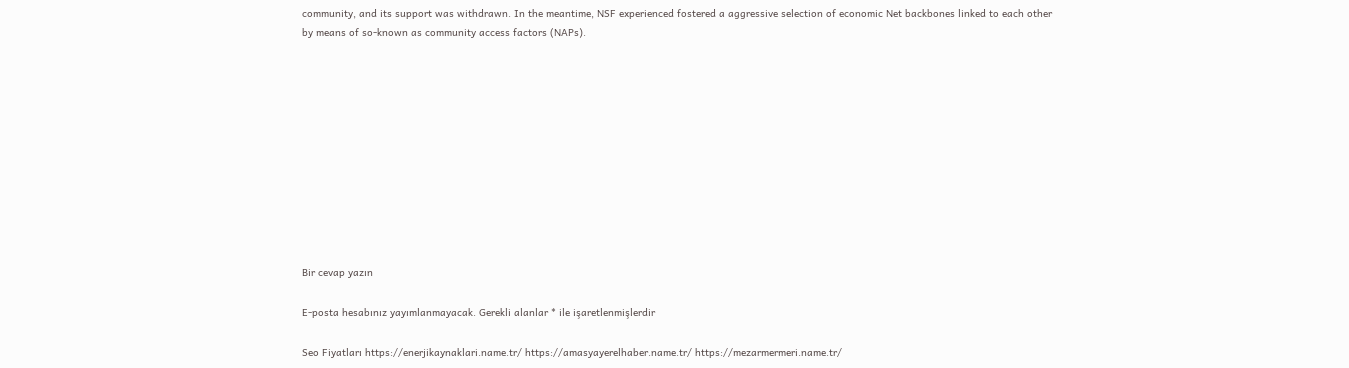community, and its support was withdrawn. In the meantime, NSF experienced fostered a aggressive selection of economic Net backbones linked to each other by means of so-known as community access factors (NAPs).











Bir cevap yazın

E-posta hesabınız yayımlanmayacak. Gerekli alanlar * ile işaretlenmişlerdir

Seo Fiyatları https://enerjikaynaklari.name.tr/ https://amasyayerelhaber.name.tr/ https://mezarmermeri.name.tr/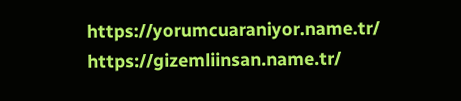https://yorumcuaraniyor.name.tr/ https://gizemliinsan.name.tr/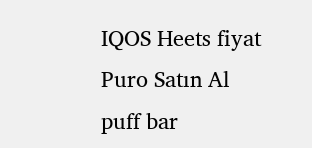IQOS Heets fiyat
Puro Satın Al puff bar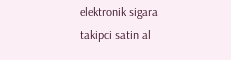elektronik sigara
takipci satin al